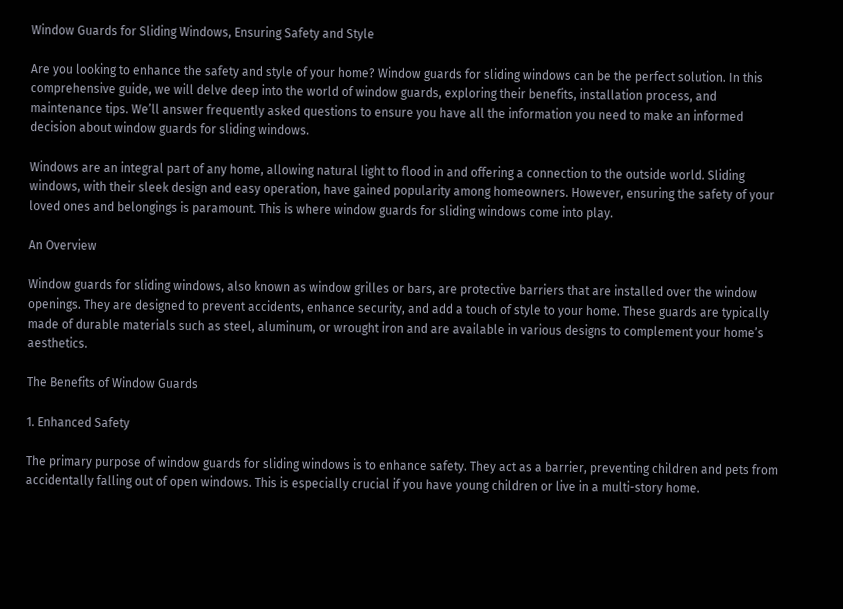Window Guards for Sliding Windows, Ensuring Safety and Style

Are you looking to enhance the safety and style of your home? Window guards for sliding windows can be the perfect solution. In this comprehensive guide, we will delve deep into the world of window guards, exploring their benefits, installation process, and maintenance tips. We’ll answer frequently asked questions to ensure you have all the information you need to make an informed decision about window guards for sliding windows.

Windows are an integral part of any home, allowing natural light to flood in and offering a connection to the outside world. Sliding windows, with their sleek design and easy operation, have gained popularity among homeowners. However, ensuring the safety of your loved ones and belongings is paramount. This is where window guards for sliding windows come into play.

An Overview

Window guards for sliding windows, also known as window grilles or bars, are protective barriers that are installed over the window openings. They are designed to prevent accidents, enhance security, and add a touch of style to your home. These guards are typically made of durable materials such as steel, aluminum, or wrought iron and are available in various designs to complement your home’s aesthetics.

The Benefits of Window Guards

1. Enhanced Safety

The primary purpose of window guards for sliding windows is to enhance safety. They act as a barrier, preventing children and pets from accidentally falling out of open windows. This is especially crucial if you have young children or live in a multi-story home.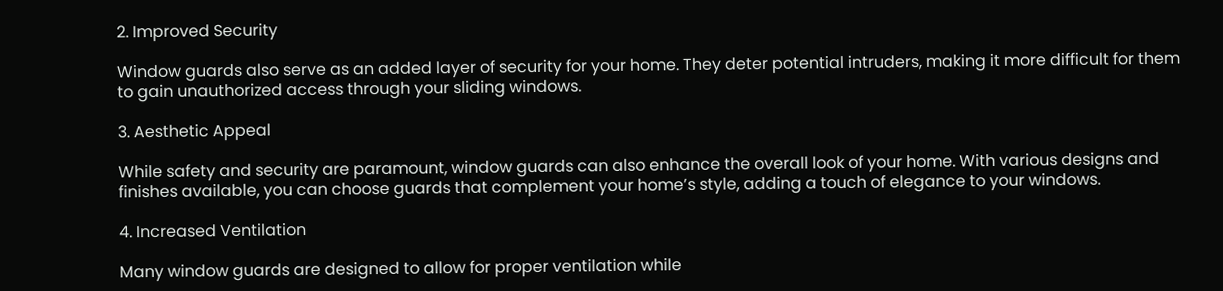2. Improved Security

Window guards also serve as an added layer of security for your home. They deter potential intruders, making it more difficult for them to gain unauthorized access through your sliding windows.

3. Aesthetic Appeal

While safety and security are paramount, window guards can also enhance the overall look of your home. With various designs and finishes available, you can choose guards that complement your home’s style, adding a touch of elegance to your windows.

4. Increased Ventilation

Many window guards are designed to allow for proper ventilation while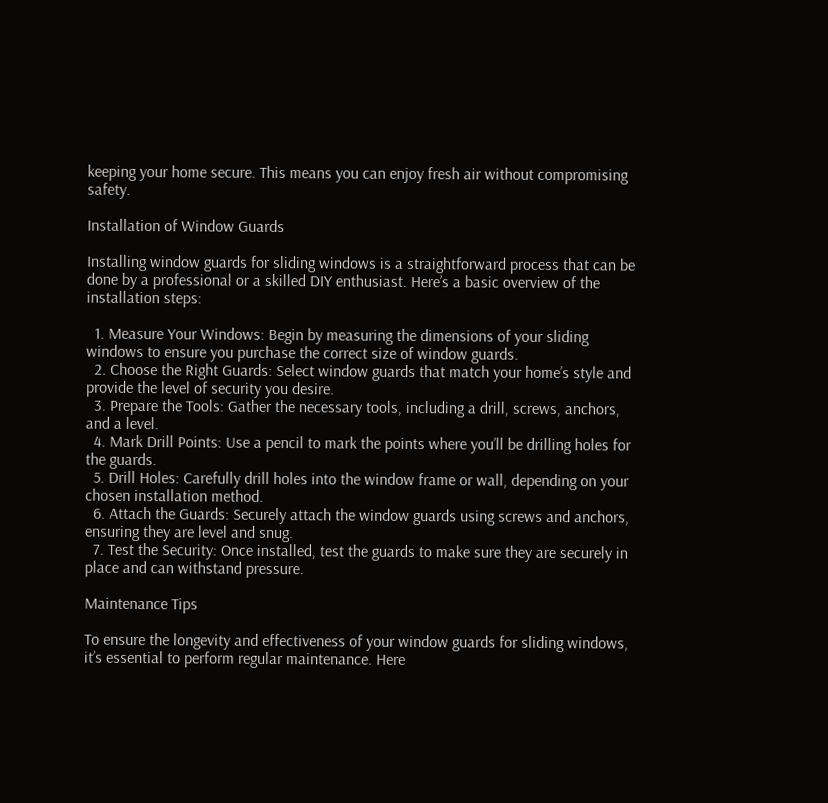keeping your home secure. This means you can enjoy fresh air without compromising safety.

Installation of Window Guards

Installing window guards for sliding windows is a straightforward process that can be done by a professional or a skilled DIY enthusiast. Here’s a basic overview of the installation steps:

  1. Measure Your Windows: Begin by measuring the dimensions of your sliding windows to ensure you purchase the correct size of window guards.
  2. Choose the Right Guards: Select window guards that match your home’s style and provide the level of security you desire.
  3. Prepare the Tools: Gather the necessary tools, including a drill, screws, anchors, and a level.
  4. Mark Drill Points: Use a pencil to mark the points where you’ll be drilling holes for the guards.
  5. Drill Holes: Carefully drill holes into the window frame or wall, depending on your chosen installation method.
  6. Attach the Guards: Securely attach the window guards using screws and anchors, ensuring they are level and snug.
  7. Test the Security: Once installed, test the guards to make sure they are securely in place and can withstand pressure.

Maintenance Tips

To ensure the longevity and effectiveness of your window guards for sliding windows, it’s essential to perform regular maintenance. Here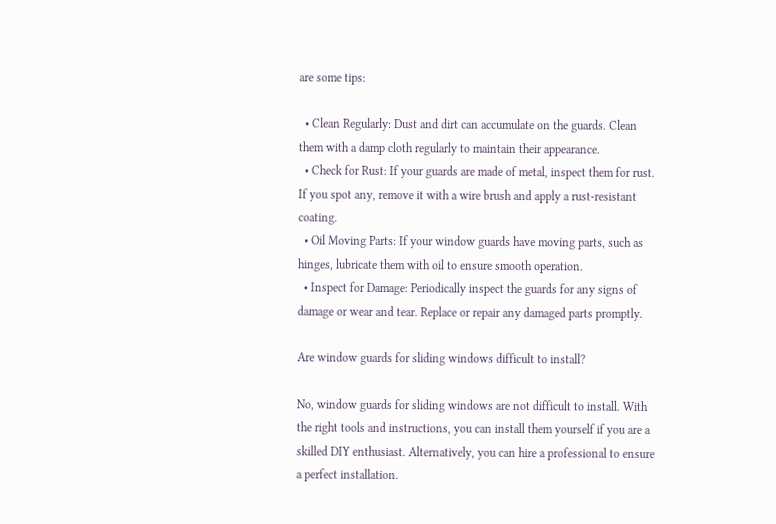are some tips:

  • Clean Regularly: Dust and dirt can accumulate on the guards. Clean them with a damp cloth regularly to maintain their appearance.
  • Check for Rust: If your guards are made of metal, inspect them for rust. If you spot any, remove it with a wire brush and apply a rust-resistant coating.
  • Oil Moving Parts: If your window guards have moving parts, such as hinges, lubricate them with oil to ensure smooth operation.
  • Inspect for Damage: Periodically inspect the guards for any signs of damage or wear and tear. Replace or repair any damaged parts promptly.

Are window guards for sliding windows difficult to install?

No, window guards for sliding windows are not difficult to install. With the right tools and instructions, you can install them yourself if you are a skilled DIY enthusiast. Alternatively, you can hire a professional to ensure a perfect installation.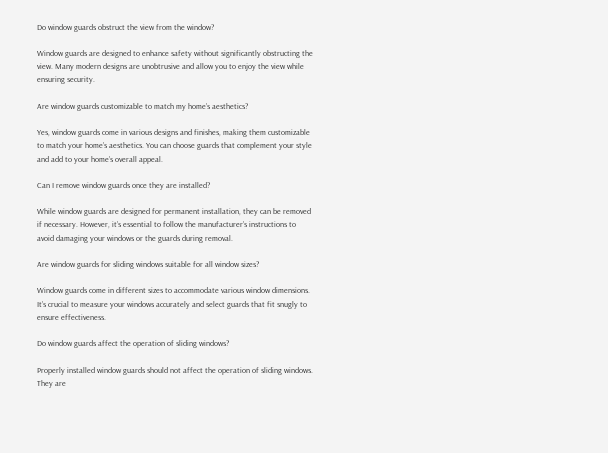Do window guards obstruct the view from the window?

Window guards are designed to enhance safety without significantly obstructing the view. Many modern designs are unobtrusive and allow you to enjoy the view while ensuring security.

Are window guards customizable to match my home’s aesthetics?

Yes, window guards come in various designs and finishes, making them customizable to match your home’s aesthetics. You can choose guards that complement your style and add to your home’s overall appeal.

Can I remove window guards once they are installed?

While window guards are designed for permanent installation, they can be removed if necessary. However, it’s essential to follow the manufacturer’s instructions to avoid damaging your windows or the guards during removal.

Are window guards for sliding windows suitable for all window sizes?

Window guards come in different sizes to accommodate various window dimensions. It’s crucial to measure your windows accurately and select guards that fit snugly to ensure effectiveness.

Do window guards affect the operation of sliding windows?

Properly installed window guards should not affect the operation of sliding windows. They are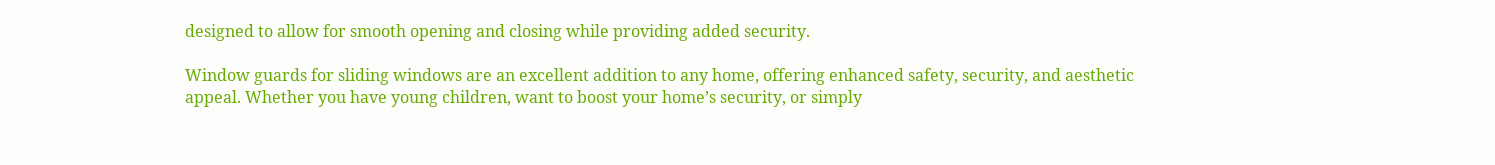designed to allow for smooth opening and closing while providing added security.

Window guards for sliding windows are an excellent addition to any home, offering enhanced safety, security, and aesthetic appeal. Whether you have young children, want to boost your home’s security, or simply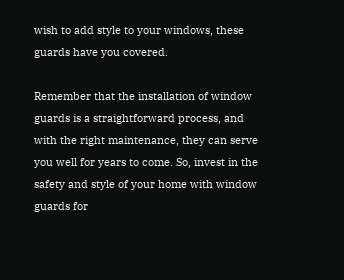wish to add style to your windows, these guards have you covered.

Remember that the installation of window guards is a straightforward process, and with the right maintenance, they can serve you well for years to come. So, invest in the safety and style of your home with window guards for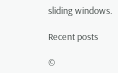sliding windows.

Recent posts

©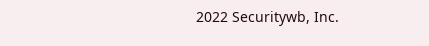2022 Securitywb, Inc.